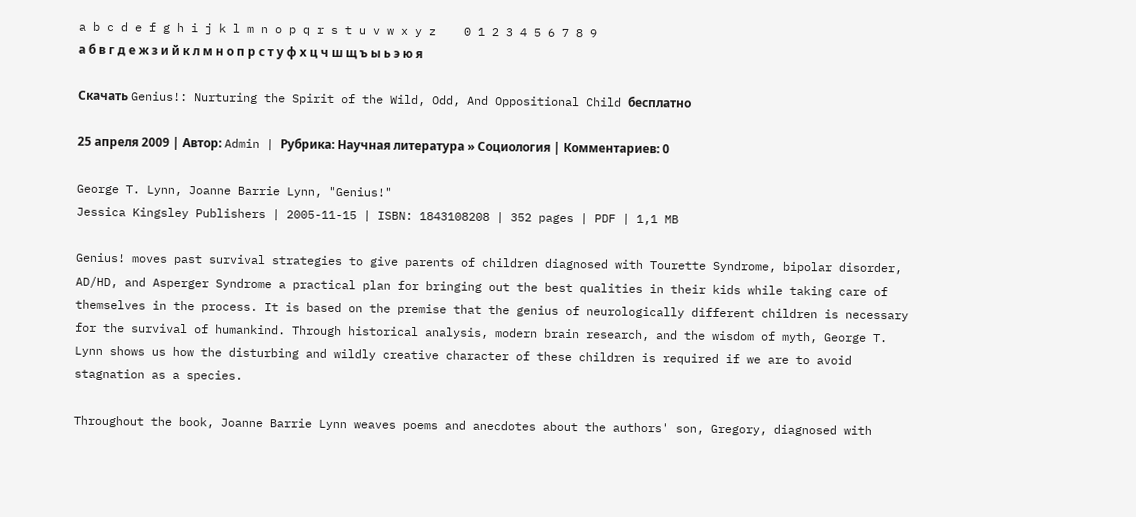a b c d e f g h i j k l m n o p q r s t u v w x y z    0 1 2 3 4 5 6 7 8 9
а б в г д е ж з и й к л м н о п р с т у ф х ц ч ш щ ъ ы ь э ю я

Скачать Genius!: Nurturing the Spirit of the Wild, Odd, And Oppositional Child бесплатно

25 апреля 2009 | Автор: Admin | Рубрика: Научная литература » Социология | Комментариев: 0

George T. Lynn, Joanne Barrie Lynn, "Genius!"
Jessica Kingsley Publishers | 2005-11-15 | ISBN: 1843108208 | 352 pages | PDF | 1,1 MB

Genius! moves past survival strategies to give parents of children diagnosed with Tourette Syndrome, bipolar disorder, AD/HD, and Asperger Syndrome a practical plan for bringing out the best qualities in their kids while taking care of themselves in the process. It is based on the premise that the genius of neurologically different children is necessary for the survival of humankind. Through historical analysis, modern brain research, and the wisdom of myth, George T. Lynn shows us how the disturbing and wildly creative character of these children is required if we are to avoid stagnation as a species.

Throughout the book, Joanne Barrie Lynn weaves poems and anecdotes about the authors' son, Gregory, diagnosed with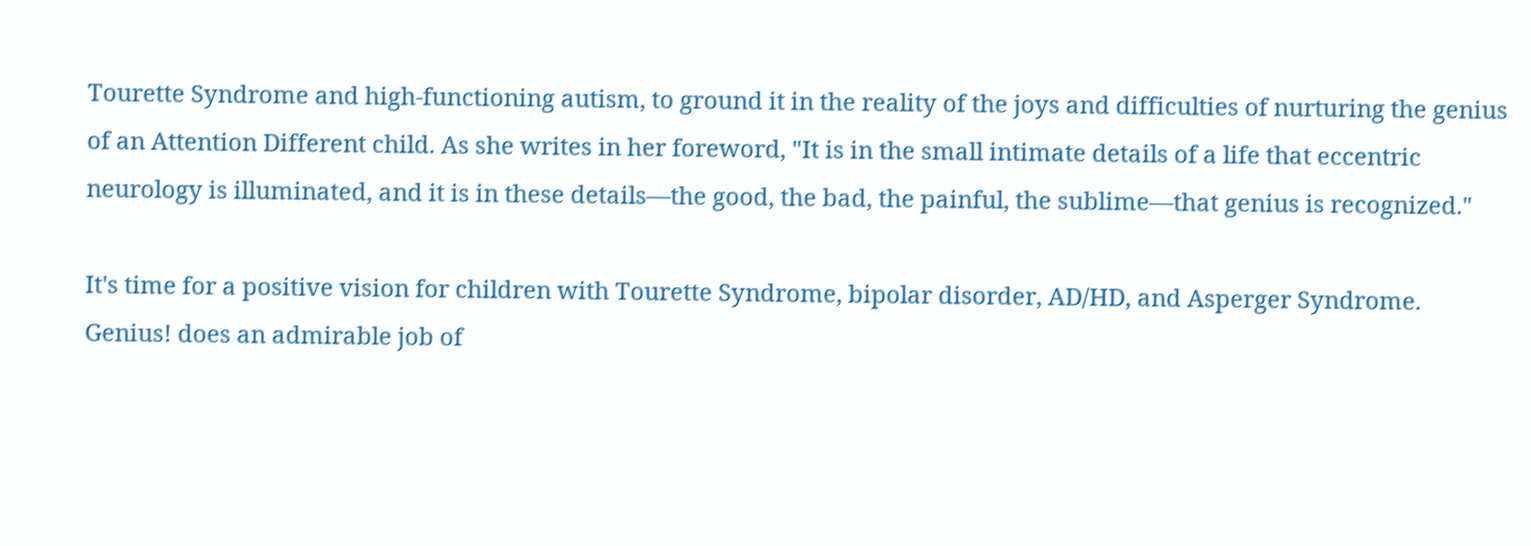Tourette Syndrome and high-functioning autism, to ground it in the reality of the joys and difficulties of nurturing the genius of an Attention Different child. As she writes in her foreword, "It is in the small intimate details of a life that eccentric neurology is illuminated, and it is in these details—the good, the bad, the painful, the sublime—that genius is recognized."

It's time for a positive vision for children with Tourette Syndrome, bipolar disorder, AD/HD, and Asperger Syndrome. Genius! does an admirable job of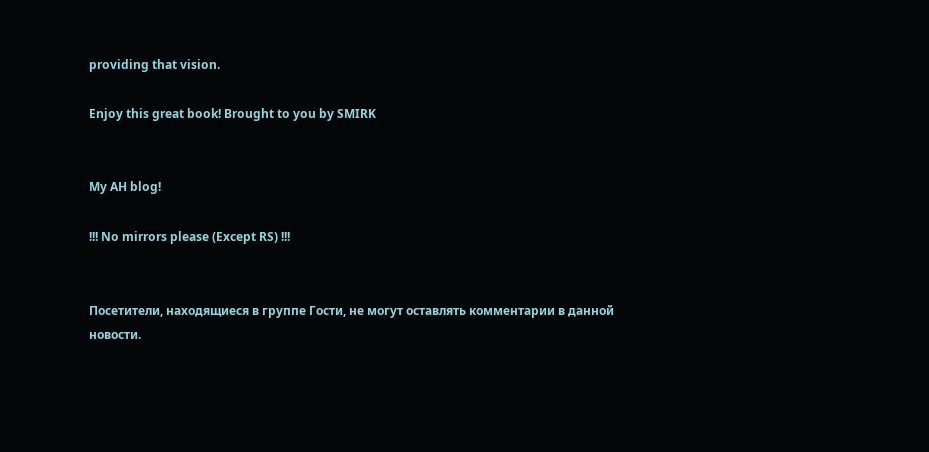providing that vision.

Enjoy this great book! Brought to you by SMIRK


My AH blog!

!!! No mirrors please (Except RS) !!!


Посетители, находящиеся в группе Гости, не могут оставлять комментарии в данной новости.